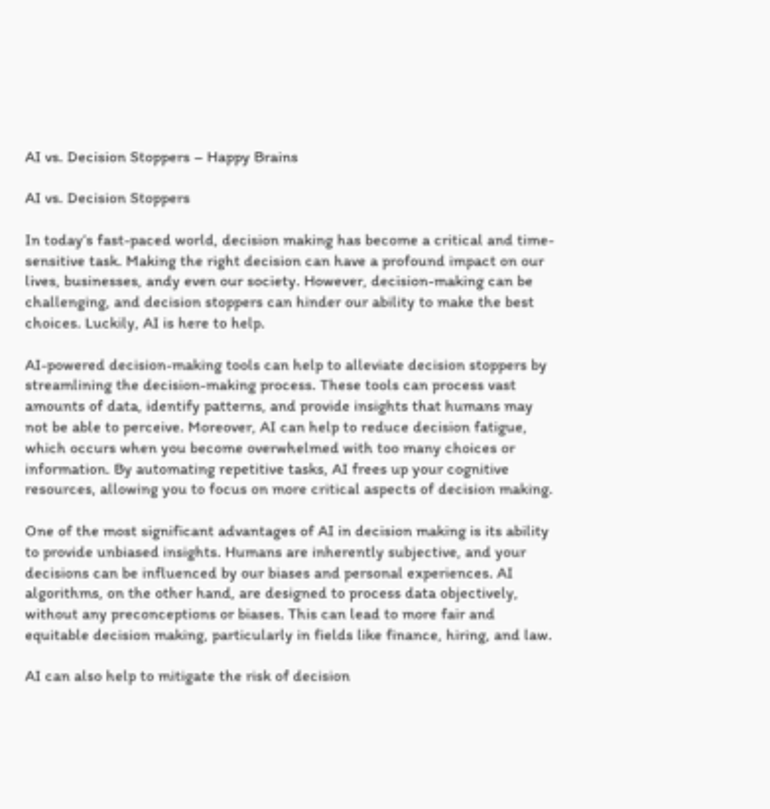AI vs. Decision Stoppers – Happy Brains

AI vs. Decision Stoppers

In today’s fast-paced world, decision making has become a critical and time-sensitive task. Making the right decision can have a profound impact on our lives, businesses, andy even our society. However, decision-making can be challenging, and decision stoppers can hinder our ability to make the best choices. Luckily, AI is here to help.

AI-powered decision-making tools can help to alleviate decision stoppers by streamlining the decision-making process. These tools can process vast amounts of data, identify patterns, and provide insights that humans may not be able to perceive. Moreover, AI can help to reduce decision fatigue, which occurs when you become overwhelmed with too many choices or information. By automating repetitive tasks, AI frees up your cognitive resources, allowing you to focus on more critical aspects of decision making.

One of the most significant advantages of AI in decision making is its ability to provide unbiased insights. Humans are inherently subjective, and your decisions can be influenced by our biases and personal experiences. AI algorithms, on the other hand, are designed to process data objectively, without any preconceptions or biases. This can lead to more fair and equitable decision making, particularly in fields like finance, hiring, and law.

AI can also help to mitigate the risk of decision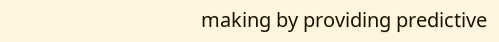making by providing predictive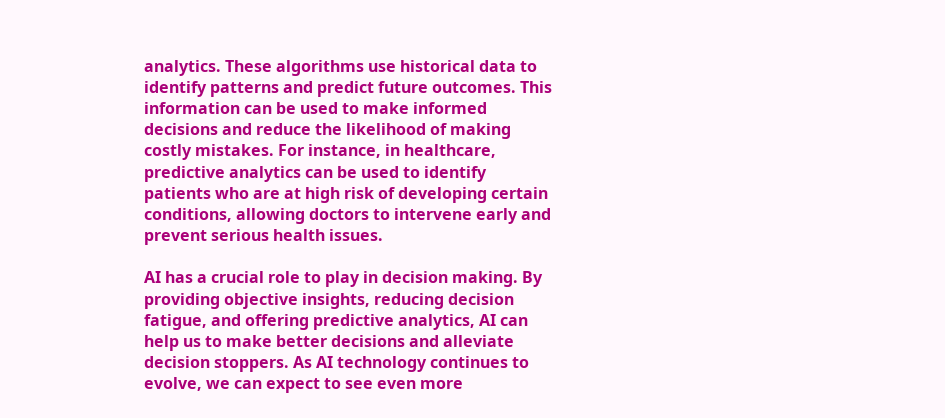analytics. These algorithms use historical data to identify patterns and predict future outcomes. This information can be used to make informed decisions and reduce the likelihood of making costly mistakes. For instance, in healthcare, predictive analytics can be used to identify patients who are at high risk of developing certain conditions, allowing doctors to intervene early and prevent serious health issues.

AI has a crucial role to play in decision making. By providing objective insights, reducing decision fatigue, and offering predictive analytics, AI can help us to make better decisions and alleviate decision stoppers. As AI technology continues to evolve, we can expect to see even more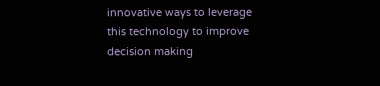innovative ways to leverage this technology to improve decision making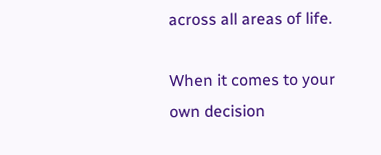across all areas of life.

When it comes to your own decision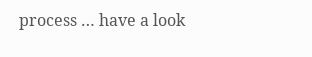process … have a look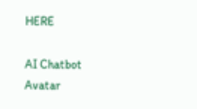HERE

AI Chatbot Avatar